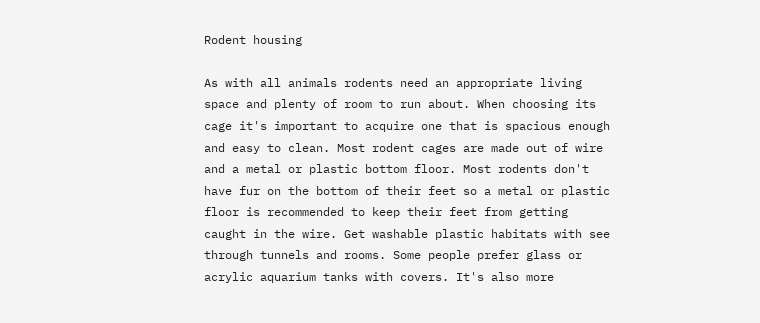Rodent housing

As with all animals rodents need an appropriate living space and plenty of room to run about. When choosing its cage it's important to acquire one that is spacious enough and easy to clean. Most rodent cages are made out of wire and a metal or plastic bottom floor. Most rodents don't have fur on the bottom of their feet so a metal or plastic floor is recommended to keep their feet from getting caught in the wire. Get washable plastic habitats with see through tunnels and rooms. Some people prefer glass or acrylic aquarium tanks with covers. It's also more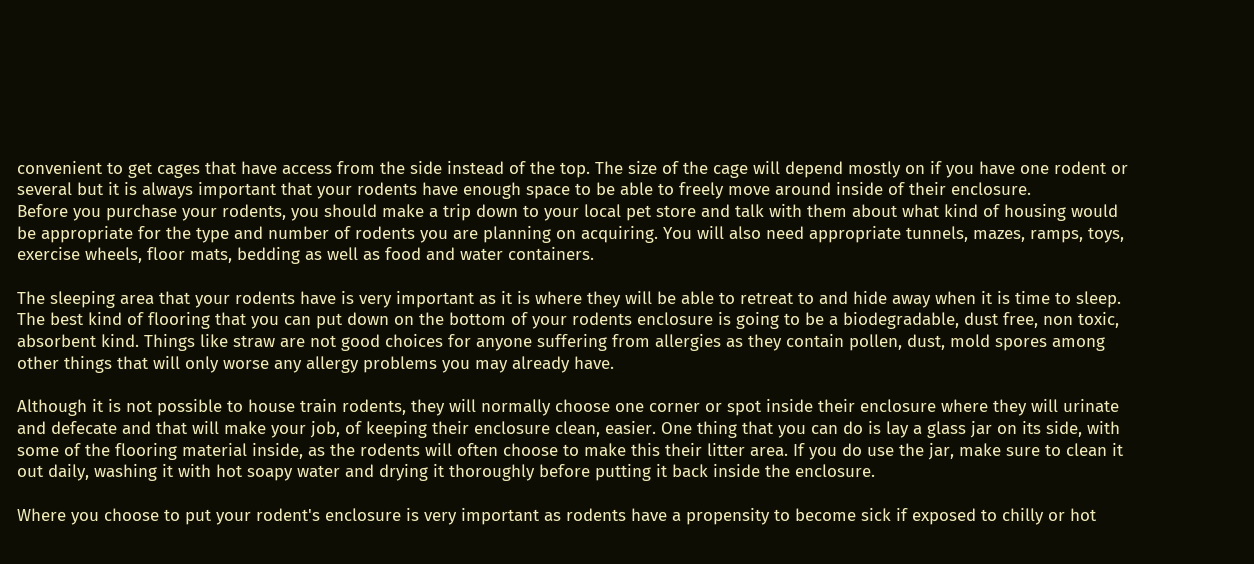convenient to get cages that have access from the side instead of the top. The size of the cage will depend mostly on if you have one rodent or several but it is always important that your rodents have enough space to be able to freely move around inside of their enclosure.
Before you purchase your rodents, you should make a trip down to your local pet store and talk with them about what kind of housing would be appropriate for the type and number of rodents you are planning on acquiring. You will also need appropriate tunnels, mazes, ramps, toys, exercise wheels, floor mats, bedding as well as food and water containers.

The sleeping area that your rodents have is very important as it is where they will be able to retreat to and hide away when it is time to sleep. The best kind of flooring that you can put down on the bottom of your rodents enclosure is going to be a biodegradable, dust free, non toxic, absorbent kind. Things like straw are not good choices for anyone suffering from allergies as they contain pollen, dust, mold spores among other things that will only worse any allergy problems you may already have.

Although it is not possible to house train rodents, they will normally choose one corner or spot inside their enclosure where they will urinate and defecate and that will make your job, of keeping their enclosure clean, easier. One thing that you can do is lay a glass jar on its side, with some of the flooring material inside, as the rodents will often choose to make this their litter area. If you do use the jar, make sure to clean it out daily, washing it with hot soapy water and drying it thoroughly before putting it back inside the enclosure.

Where you choose to put your rodent's enclosure is very important as rodents have a propensity to become sick if exposed to chilly or hot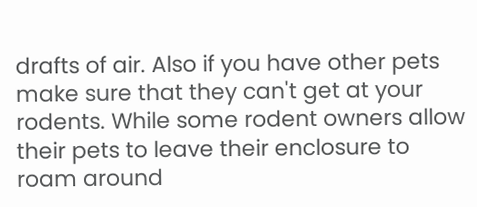drafts of air. Also if you have other pets make sure that they can't get at your rodents. While some rodent owners allow their pets to leave their enclosure to roam around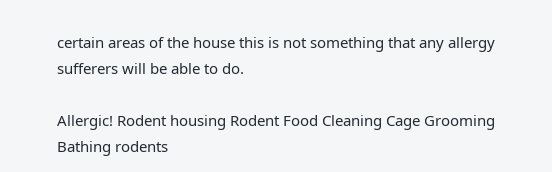certain areas of the house this is not something that any allergy sufferers will be able to do.

Allergic! Rodent housing Rodent Food Cleaning Cage Grooming Bathing rodents